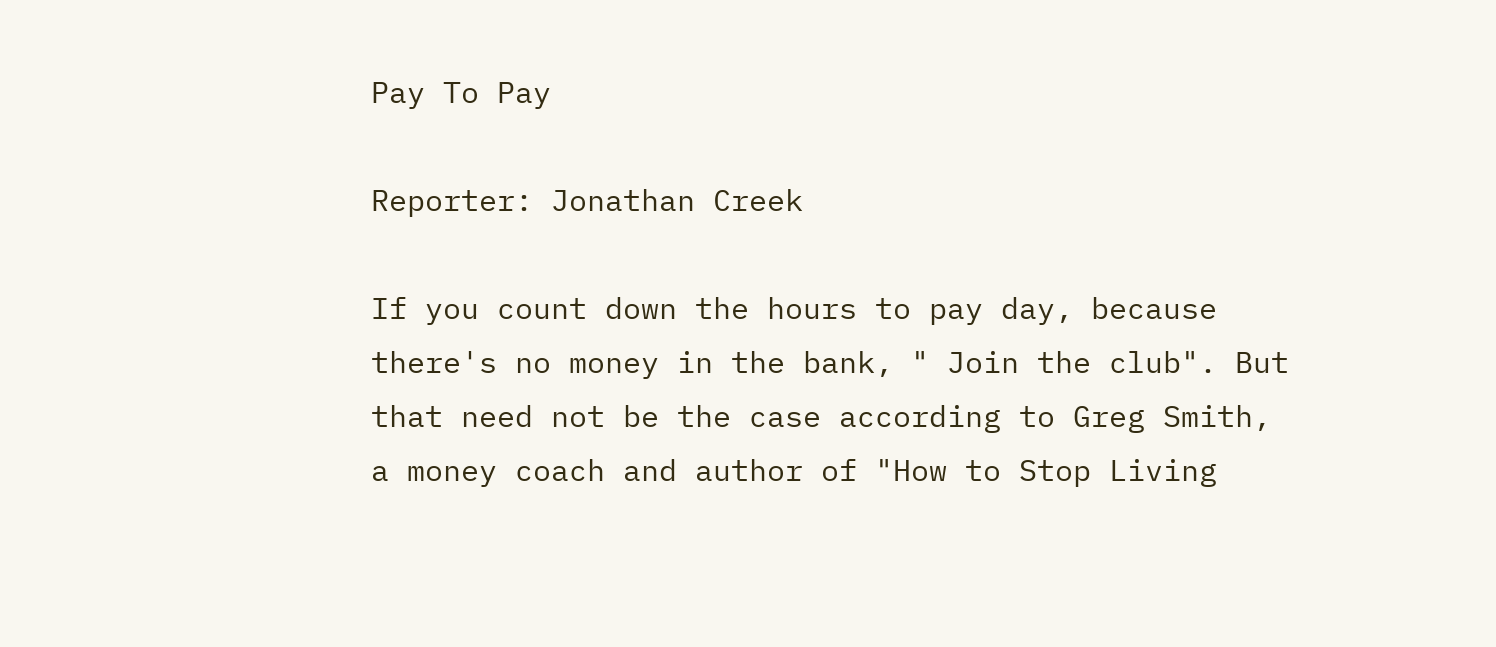Pay To Pay

Reporter: Jonathan Creek

If you count down the hours to pay day, because there's no money in the bank, " Join the club". But that need not be the case according to Greg Smith, a money coach and author of "How to Stop Living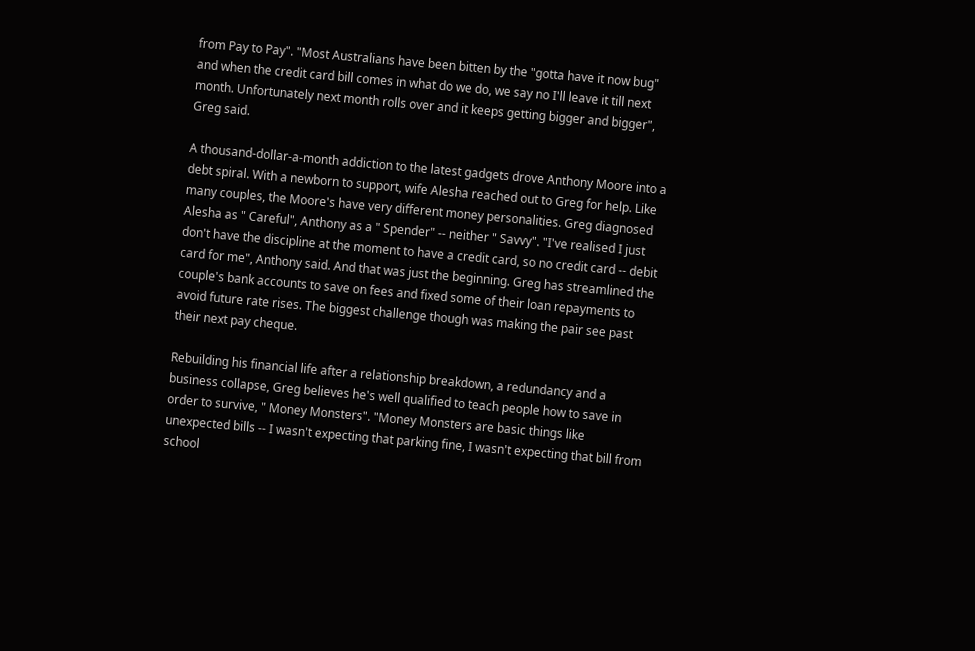from Pay to Pay". "Most Australians have been bitten by the "gotta have it now bug" and when the credit card bill comes in what do we do, we say no I'll leave it till next month. Unfortunately next month rolls over and it keeps getting bigger and bigger", Greg said.

A thousand-dollar-a-month addiction to the latest gadgets drove Anthony Moore into a debt spiral. With a newborn to support, wife Alesha reached out to Greg for help. Like many couples, the Moore's have very different money personalities. Greg diagnosed Alesha as " Careful", Anthony as a " Spender" -- neither " Savvy". "I've realised I just don't have the discipline at the moment to have a credit card, so no credit card -- debit card for me", Anthony said. And that was just the beginning. Greg has streamlined the couple's bank accounts to save on fees and fixed some of their loan repayments to avoid future rate rises. The biggest challenge though was making the pair see past their next pay cheque.

Rebuilding his financial life after a relationship breakdown, a redundancy and a business collapse, Greg believes he's well qualified to teach people how to save in order to survive, " Money Monsters". "Money Monsters are basic things like unexpected bills -- I wasn't expecting that parking fine, I wasn't expecting that bill from school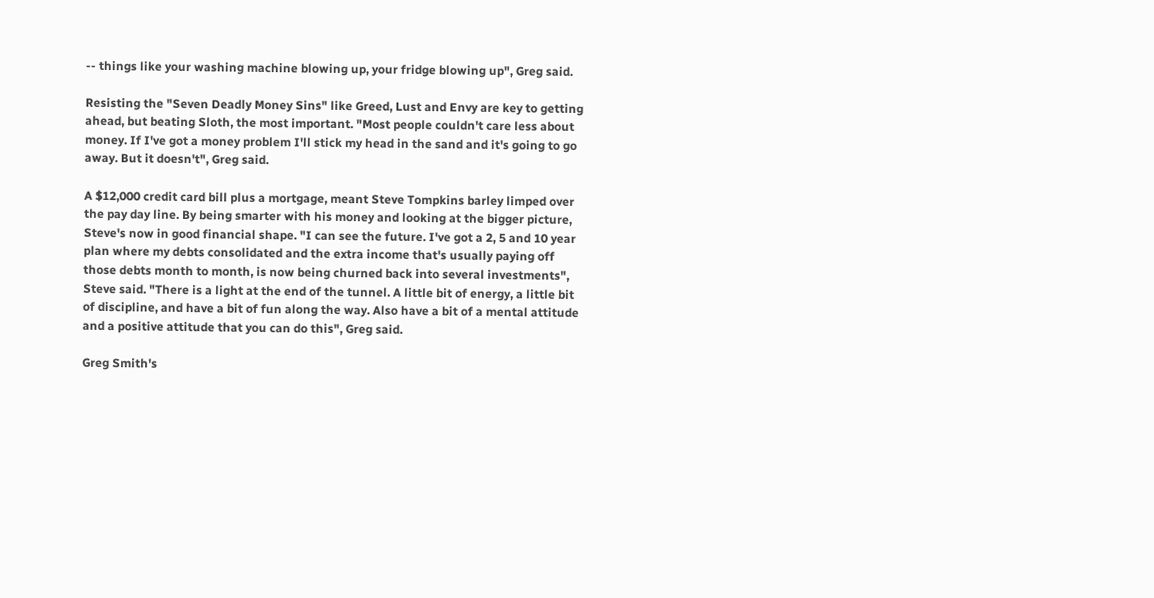-- things like your washing machine blowing up, your fridge blowing up", Greg said.

Resisting the "Seven Deadly Money Sins" like Greed, Lust and Envy are key to getting ahead, but beating Sloth, the most important. "Most people couldn't care less about money. If I've got a money problem I'll stick my head in the sand and it's going to go away. But it doesn't", Greg said.

A $12,000 credit card bill plus a mortgage, meant Steve Tompkins barley limped over the pay day line. By being smarter with his money and looking at the bigger picture, Steve's now in good financial shape. "I can see the future. I've got a 2, 5 and 10 year plan where my debts consolidated and the extra income that's usually paying off those debts month to month, is now being churned back into several investments", Steve said. "There is a light at the end of the tunnel. A little bit of energy, a little bit of discipline, and have a bit of fun along the way. Also have a bit of a mental attitude and a positive attitude that you can do this", Greg said.

Greg Smith's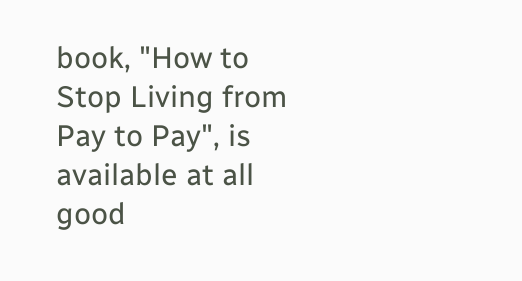book, "How to Stop Living from Pay to Pay", is available at all good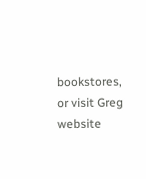bookstores, or visit Greg website